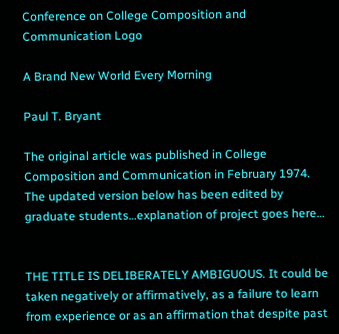Conference on College Composition and Communication Logo

A Brand New World Every Morning

Paul T. Bryant

The original article was published in College Composition and Communication in February 1974. The updated version below has been edited by graduate students…explanation of project goes here…


THE TITLE IS DELIBERATELY AMBIGUOUS. It could be taken negatively or affirmatively, as a failure to learn from experience or as an affirmation that despite past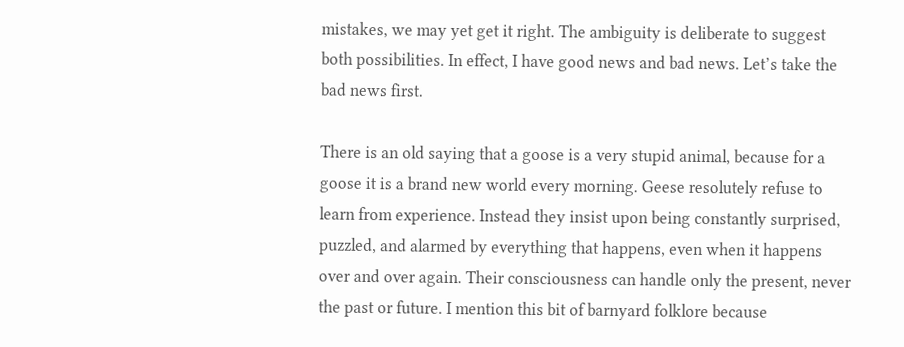mistakes, we may yet get it right. The ambiguity is deliberate to suggest both possibilities. In effect, I have good news and bad news. Let’s take the bad news first.

There is an old saying that a goose is a very stupid animal, because for a goose it is a brand new world every morning. Geese resolutely refuse to learn from experience. Instead they insist upon being constantly surprised, puzzled, and alarmed by everything that happens, even when it happens over and over again. Their consciousness can handle only the present, never the past or future. I mention this bit of barnyard folklore because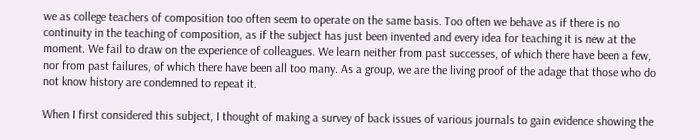we as college teachers of composition too often seem to operate on the same basis. Too often we behave as if there is no continuity in the teaching of composition, as if the subject has just been invented and every idea for teaching it is new at the moment. We fail to draw on the experience of colleagues. We learn neither from past successes, of which there have been a few, nor from past failures, of which there have been all too many. As a group, we are the living proof of the adage that those who do not know history are condemned to repeat it.

When I first considered this subject, I thought of making a survey of back issues of various journals to gain evidence showing the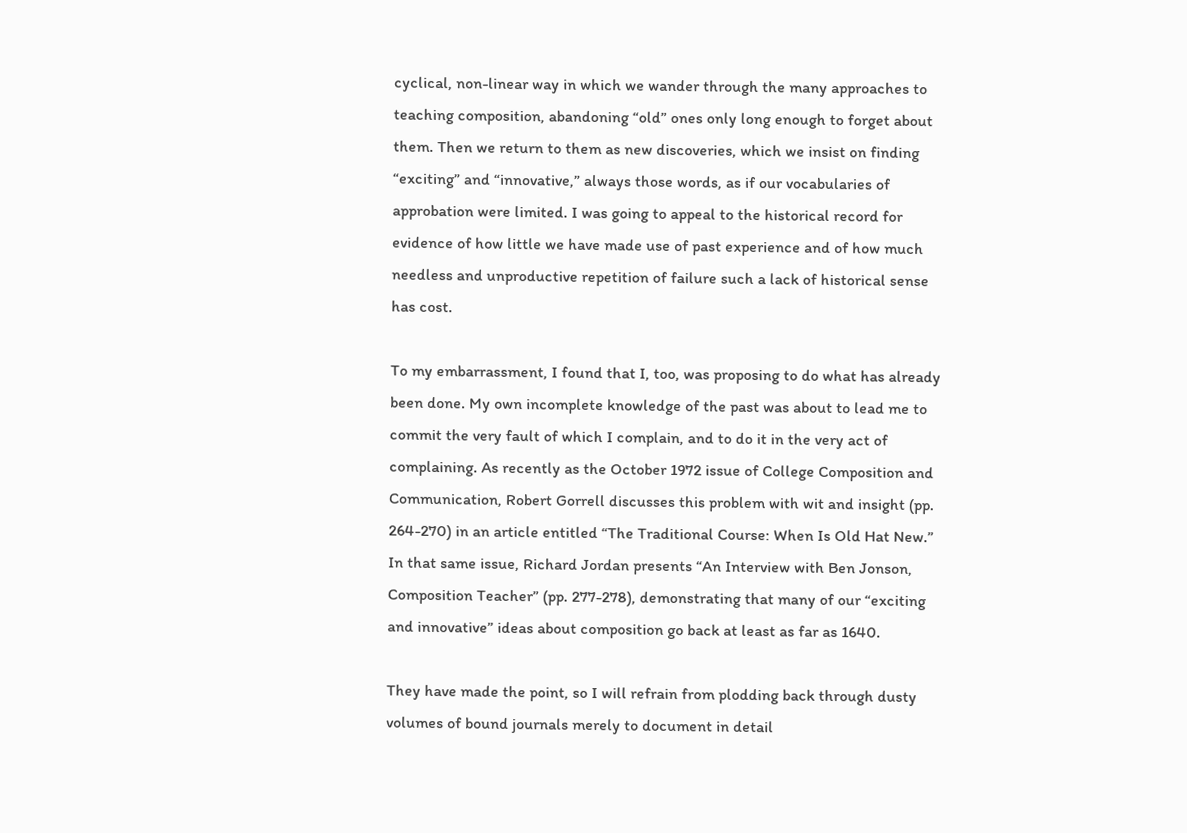cyclical, non-linear way in which we wander through the many approaches to teaching composition, abandoning “old” ones only long enough to forget about them. Then we return to them as new discoveries, which we insist on finding “exciting” and “innovative,” always those words, as if our vocabularies of approbation were limited. I was going to appeal to the historical record for evidence of how little we have made use of past experience and of how much needless and unproductive repetition of failure such a lack of historical sense has cost.

To my embarrassment, I found that I, too, was proposing to do what has already been done. My own incomplete knowledge of the past was about to lead me to commit the very fault of which I complain, and to do it in the very act of complaining. As recently as the October 1972 issue of College Composition and Communication, Robert Gorrell discusses this problem with wit and insight (pp. 264-270) in an article entitled “The Traditional Course: When Is Old Hat New.” In that same issue, Richard Jordan presents “An Interview with Ben Jonson, Composition Teacher” (pp. 277-278), demonstrating that many of our “exciting and innovative” ideas about composition go back at least as far as 1640.

They have made the point, so I will refrain from plodding back through dusty volumes of bound journals merely to document in detail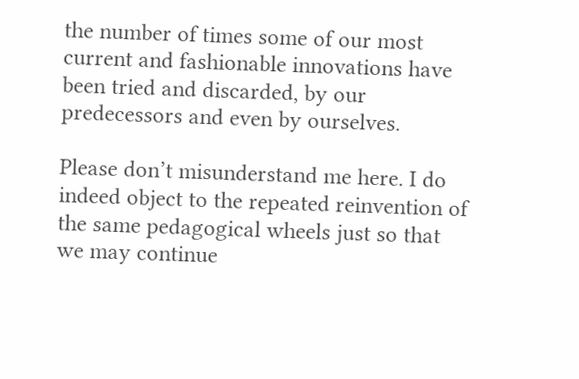the number of times some of our most current and fashionable innovations have been tried and discarded, by our predecessors and even by ourselves.

Please don’t misunderstand me here. I do indeed object to the repeated reinvention of the same pedagogical wheels just so that we may continue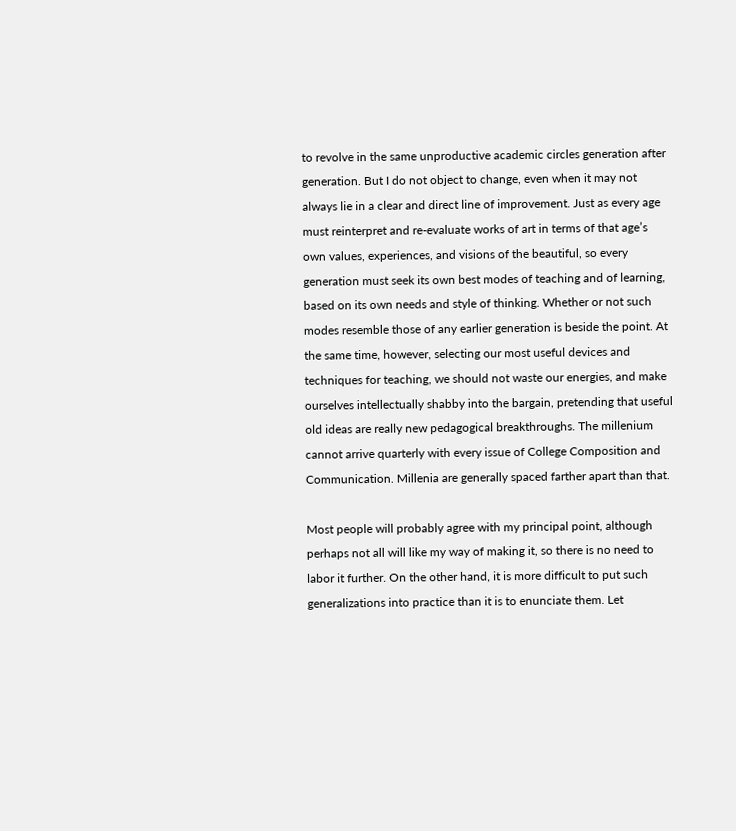to revolve in the same unproductive academic circles generation after generation. But I do not object to change, even when it may not always lie in a clear and direct line of improvement. Just as every age must reinterpret and re-evaluate works of art in terms of that age’s own values, experiences, and visions of the beautiful, so every generation must seek its own best modes of teaching and of learning, based on its own needs and style of thinking. Whether or not such modes resemble those of any earlier generation is beside the point. At the same time, however, selecting our most useful devices and techniques for teaching, we should not waste our energies, and make ourselves intellectually shabby into the bargain, pretending that useful old ideas are really new pedagogical breakthroughs. The millenium cannot arrive quarterly with every issue of College Composition and Communication. Millenia are generally spaced farther apart than that.

Most people will probably agree with my principal point, although perhaps not all will like my way of making it, so there is no need to labor it further. On the other hand, it is more difficult to put such generalizations into practice than it is to enunciate them. Let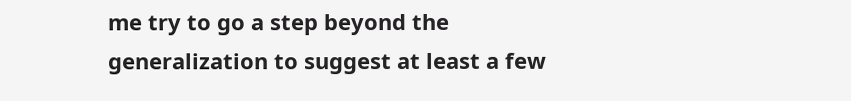me try to go a step beyond the generalization to suggest at least a few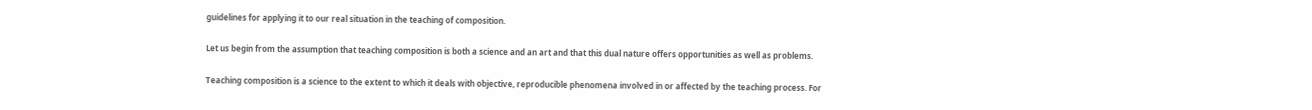guidelines for applying it to our real situation in the teaching of composition.

Let us begin from the assumption that teaching composition is both a science and an art and that this dual nature offers opportunities as well as problems.

Teaching composition is a science to the extent to which it deals with objective, reproducible phenomena involved in or affected by the teaching process. For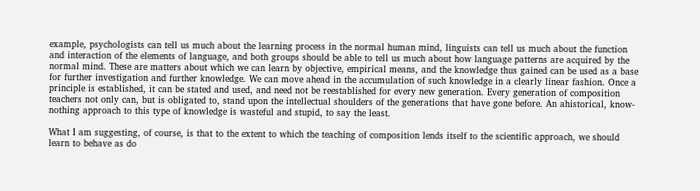example, psychologists can tell us much about the learning process in the normal human mind, linguists can tell us much about the function and interaction of the elements of language, and both groups should be able to tell us much about how language patterns are acquired by the normal mind. These are matters about which we can learn by objective, empirical means, and the knowledge thus gained can be used as a base for further investigation and further knowledge. We can move ahead in the accumulation of such knowledge in a clearly linear fashion. Once a principle is established, it can be stated and used, and need not be reestablished for every new generation. Every generation of composition teachers not only can, but is obligated to, stand upon the intellectual shoulders of the generations that have gone before. An ahistorical, know-nothing approach to this type of knowledge is wasteful and stupid, to say the least.

What I am suggesting, of course, is that to the extent to which the teaching of composition lends itself to the scientific approach, we should learn to behave as do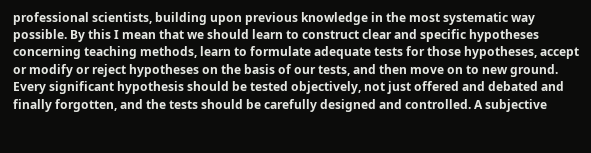professional scientists, building upon previous knowledge in the most systematic way possible. By this I mean that we should learn to construct clear and specific hypotheses concerning teaching methods, learn to formulate adequate tests for those hypotheses, accept or modify or reject hypotheses on the basis of our tests, and then move on to new ground. Every significant hypothesis should be tested objectively, not just offered and debated and finally forgotten, and the tests should be carefully designed and controlled. A subjective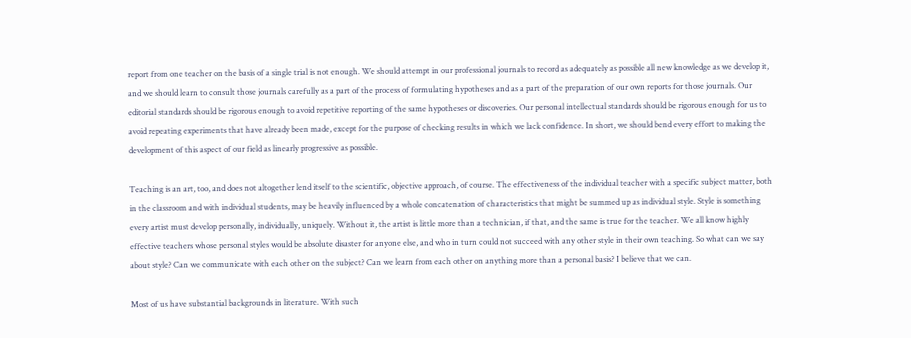report from one teacher on the basis of a single trial is not enough. We should attempt in our professional journals to record as adequately as possible all new knowledge as we develop it, and we should learn to consult those journals carefully as a part of the process of formulating hypotheses and as a part of the preparation of our own reports for those journals. Our editorial standards should be rigorous enough to avoid repetitive reporting of the same hypotheses or discoveries. Our personal intellectual standards should be rigorous enough for us to avoid repeating experiments that have already been made, except for the purpose of checking results in which we lack confidence. In short, we should bend every effort to making the development of this aspect of our field as linearly progressive as possible.

Teaching is an art, too, and does not altogether lend itself to the scientific, objective approach, of course. The effectiveness of the individual teacher with a specific subject matter, both in the classroom and with individual students, may be heavily influenced by a whole concatenation of characteristics that might be summed up as individual style. Style is something every artist must develop personally, individually, uniquely. Without it, the artist is little more than a technician, if that, and the same is true for the teacher. We all know highly effective teachers whose personal styles would be absolute disaster for anyone else, and who in turn could not succeed with any other style in their own teaching. So what can we say about style? Can we communicate with each other on the subject? Can we learn from each other on anything more than a personal basis? I believe that we can.

Most of us have substantial backgrounds in literature. With such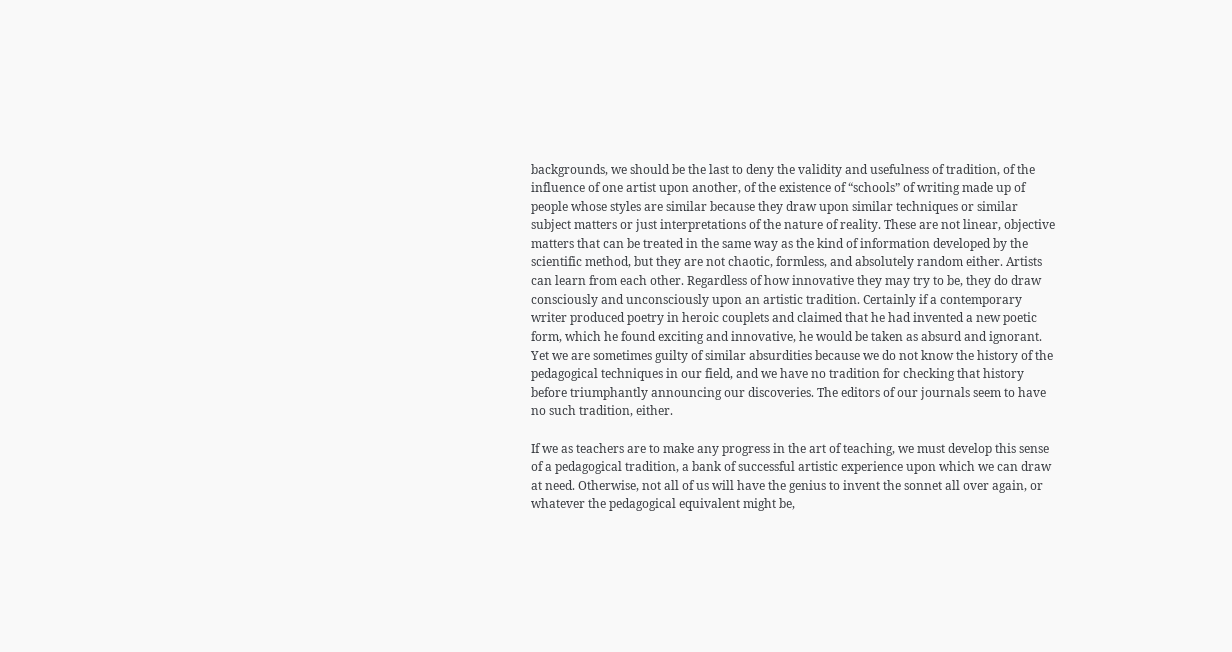backgrounds, we should be the last to deny the validity and usefulness of tradition, of the influence of one artist upon another, of the existence of “schools” of writing made up of people whose styles are similar because they draw upon similar techniques or similar subject matters or just interpretations of the nature of reality. These are not linear, objective matters that can be treated in the same way as the kind of information developed by the scientific method, but they are not chaotic, formless, and absolutely random either. Artists can learn from each other. Regardless of how innovative they may try to be, they do draw consciously and unconsciously upon an artistic tradition. Certainly if a contemporary writer produced poetry in heroic couplets and claimed that he had invented a new poetic form, which he found exciting and innovative, he would be taken as absurd and ignorant. Yet we are sometimes guilty of similar absurdities because we do not know the history of the pedagogical techniques in our field, and we have no tradition for checking that history before triumphantly announcing our discoveries. The editors of our journals seem to have no such tradition, either.

If we as teachers are to make any progress in the art of teaching, we must develop this sense of a pedagogical tradition, a bank of successful artistic experience upon which we can draw at need. Otherwise, not all of us will have the genius to invent the sonnet all over again, or whatever the pedagogical equivalent might be,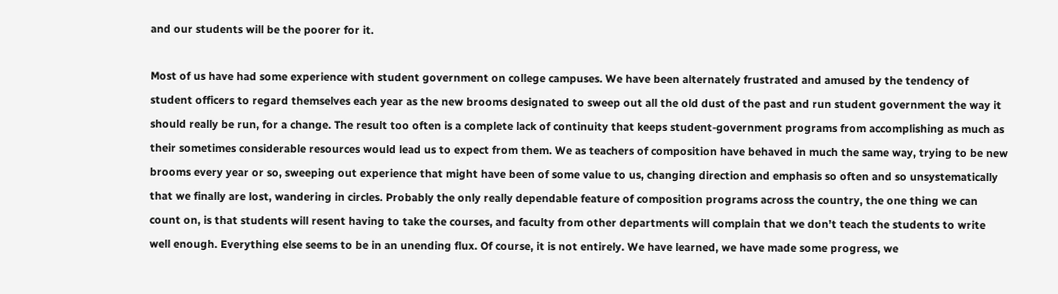and our students will be the poorer for it.

Most of us have had some experience with student government on college campuses. We have been alternately frustrated and amused by the tendency of student officers to regard themselves each year as the new brooms designated to sweep out all the old dust of the past and run student government the way it should really be run, for a change. The result too often is a complete lack of continuity that keeps student-government programs from accomplishing as much as their sometimes considerable resources would lead us to expect from them. We as teachers of composition have behaved in much the same way, trying to be new brooms every year or so, sweeping out experience that might have been of some value to us, changing direction and emphasis so often and so unsystematically that we finally are lost, wandering in circles. Probably the only really dependable feature of composition programs across the country, the one thing we can count on, is that students will resent having to take the courses, and faculty from other departments will complain that we don’t teach the students to write well enough. Everything else seems to be in an unending flux. Of course, it is not entirely. We have learned, we have made some progress, we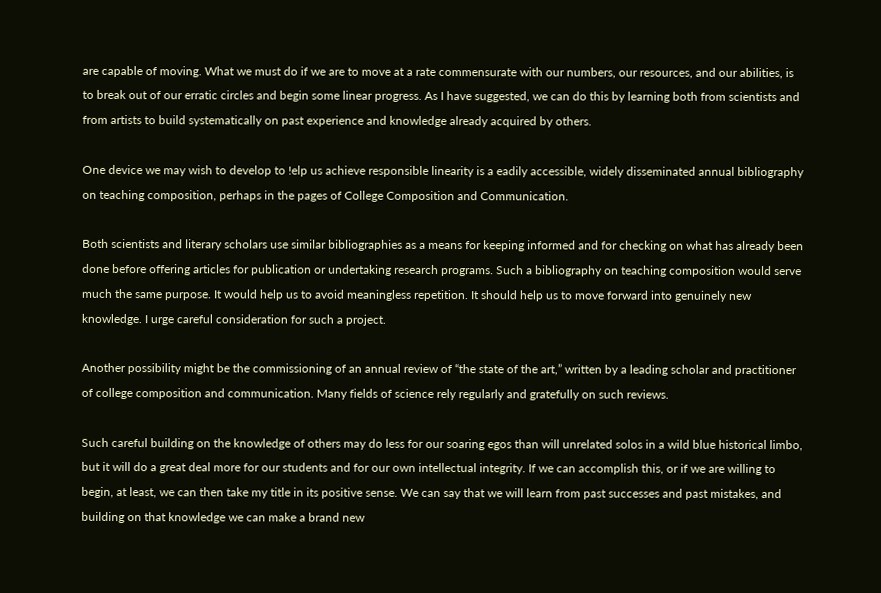are capable of moving. What we must do if we are to move at a rate commensurate with our numbers, our resources, and our abilities, is to break out of our erratic circles and begin some linear progress. As I have suggested, we can do this by learning both from scientists and from artists to build systematically on past experience and knowledge already acquired by others.

One device we may wish to develop to !elp us achieve responsible linearity is a eadily accessible, widely disseminated annual bibliography on teaching composition, perhaps in the pages of College Composition and Communication.

Both scientists and literary scholars use similar bibliographies as a means for keeping informed and for checking on what has already been done before offering articles for publication or undertaking research programs. Such a bibliography on teaching composition would serve much the same purpose. It would help us to avoid meaningless repetition. It should help us to move forward into genuinely new knowledge. I urge careful consideration for such a project.

Another possibility might be the commissioning of an annual review of “the state of the art,” written by a leading scholar and practitioner of college composition and communication. Many fields of science rely regularly and gratefully on such reviews.

Such careful building on the knowledge of others may do less for our soaring egos than will unrelated solos in a wild blue historical limbo, but it will do a great deal more for our students and for our own intellectual integrity. If we can accomplish this, or if we are willing to begin, at least, we can then take my title in its positive sense. We can say that we will learn from past successes and past mistakes, and building on that knowledge we can make a brand new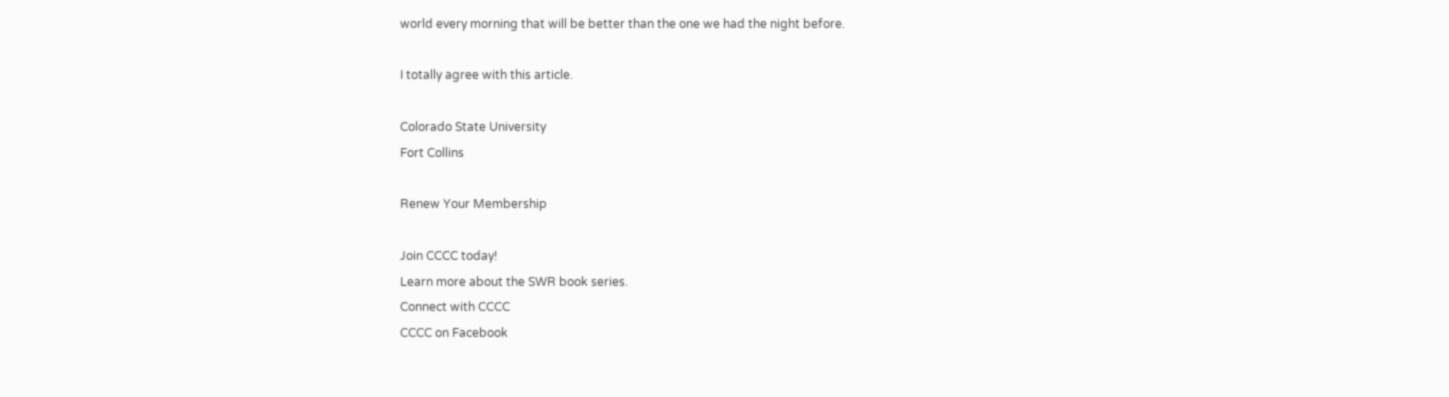world every morning that will be better than the one we had the night before.

I totally agree with this article.

Colorado State University
Fort Collins

Renew Your Membership

Join CCCC today!
Learn more about the SWR book series.
Connect with CCCC
CCCC on Facebook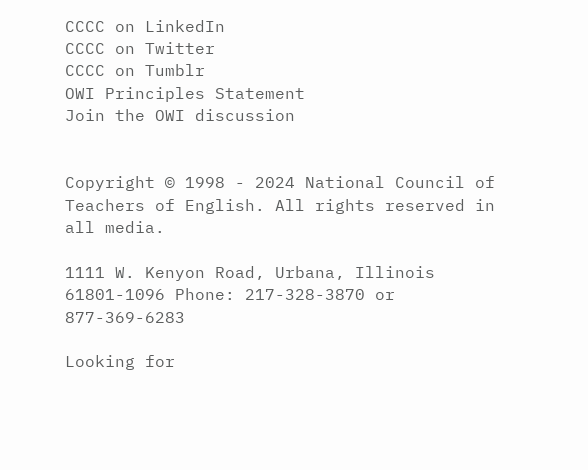CCCC on LinkedIn
CCCC on Twitter
CCCC on Tumblr
OWI Principles Statement
Join the OWI discussion


Copyright © 1998 - 2024 National Council of Teachers of English. All rights reserved in all media.

1111 W. Kenyon Road, Urbana, Illinois 61801-1096 Phone: 217-328-3870 or 877-369-6283

Looking for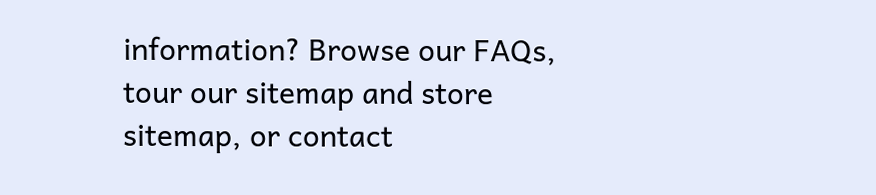information? Browse our FAQs, tour our sitemap and store sitemap, or contact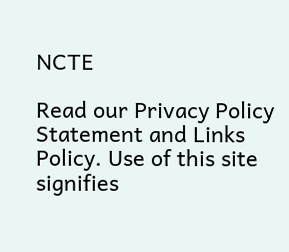NCTE

Read our Privacy Policy Statement and Links Policy. Use of this site signifies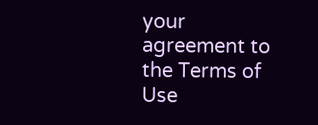your agreement to the Terms of Use